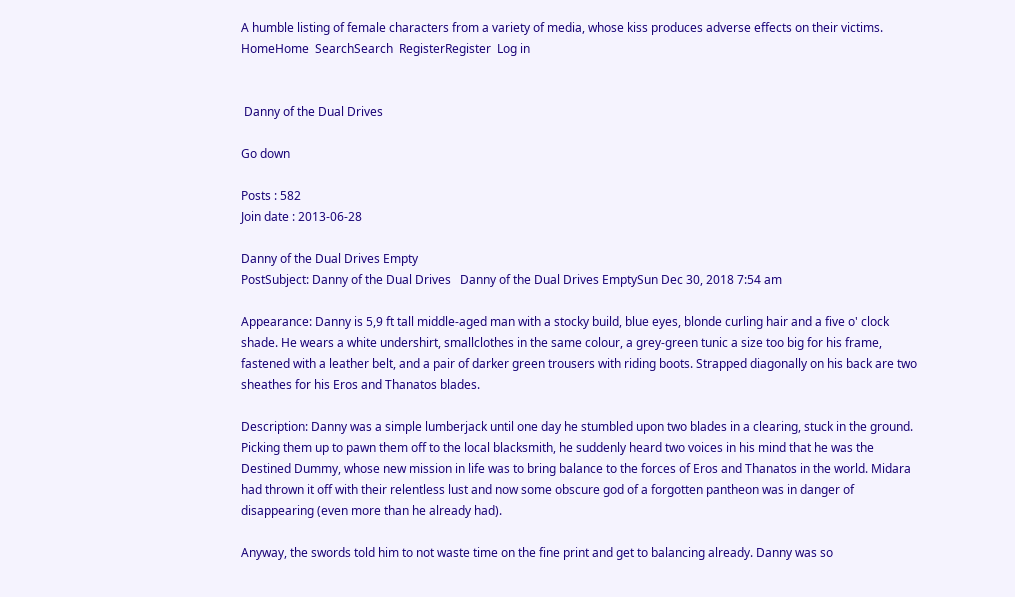A humble listing of female characters from a variety of media, whose kiss produces adverse effects on their victims.
HomeHome  SearchSearch  RegisterRegister  Log in


 Danny of the Dual Drives

Go down

Posts : 582
Join date : 2013-06-28

Danny of the Dual Drives Empty
PostSubject: Danny of the Dual Drives   Danny of the Dual Drives EmptySun Dec 30, 2018 7:54 am

Appearance: Danny is 5,9 ft tall middle-aged man with a stocky build, blue eyes, blonde curling hair and a five o' clock shade. He wears a white undershirt, smallclothes in the same colour, a grey-green tunic a size too big for his frame, fastened with a leather belt, and a pair of darker green trousers with riding boots. Strapped diagonally on his back are two sheathes for his Eros and Thanatos blades.

Description: Danny was a simple lumberjack until one day he stumbled upon two blades in a clearing, stuck in the ground. Picking them up to pawn them off to the local blacksmith, he suddenly heard two voices in his mind that he was the Destined Dummy, whose new mission in life was to bring balance to the forces of Eros and Thanatos in the world. Midara had thrown it off with their relentless lust and now some obscure god of a forgotten pantheon was in danger of disappearing (even more than he already had).

Anyway, the swords told him to not waste time on the fine print and get to balancing already. Danny was so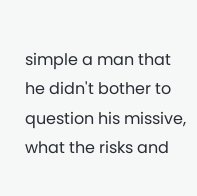simple a man that he didn't bother to question his missive, what the risks and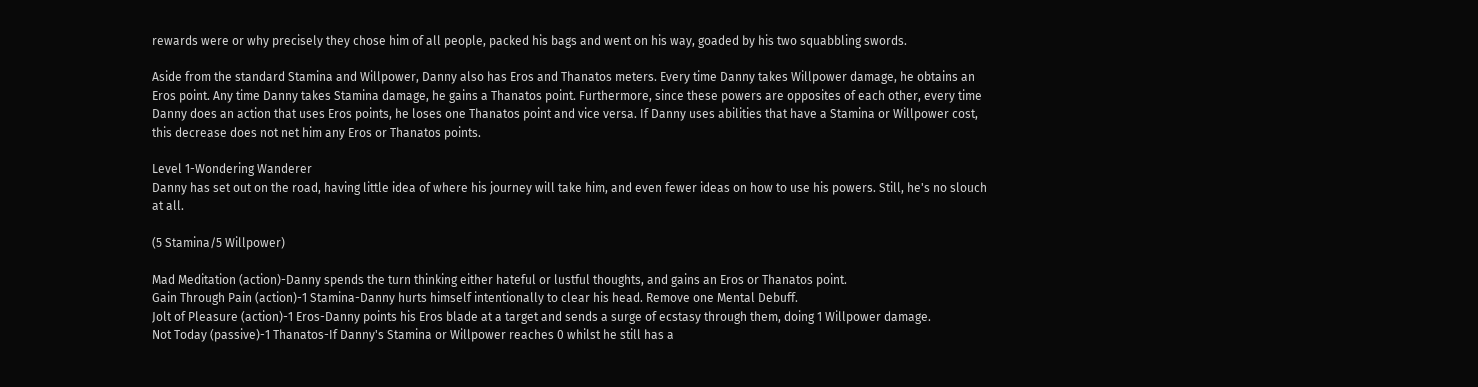rewards were or why precisely they chose him of all people, packed his bags and went on his way, goaded by his two squabbling swords.

Aside from the standard Stamina and Willpower, Danny also has Eros and Thanatos meters. Every time Danny takes Willpower damage, he obtains an Eros point. Any time Danny takes Stamina damage, he gains a Thanatos point. Furthermore, since these powers are opposites of each other, every time Danny does an action that uses Eros points, he loses one Thanatos point and vice versa. If Danny uses abilities that have a Stamina or Willpower cost, this decrease does not net him any Eros or Thanatos points.

Level 1-Wondering Wanderer
Danny has set out on the road, having little idea of where his journey will take him, and even fewer ideas on how to use his powers. Still, he's no slouch at all.

(5 Stamina/5 Willpower)

Mad Meditation (action)-Danny spends the turn thinking either hateful or lustful thoughts, and gains an Eros or Thanatos point.
Gain Through Pain (action)-1 Stamina-Danny hurts himself intentionally to clear his head. Remove one Mental Debuff.
Jolt of Pleasure (action)-1 Eros-Danny points his Eros blade at a target and sends a surge of ecstasy through them, doing 1 Willpower damage.
Not Today (passive)-1 Thanatos-If Danny's Stamina or Willpower reaches 0 whilst he still has a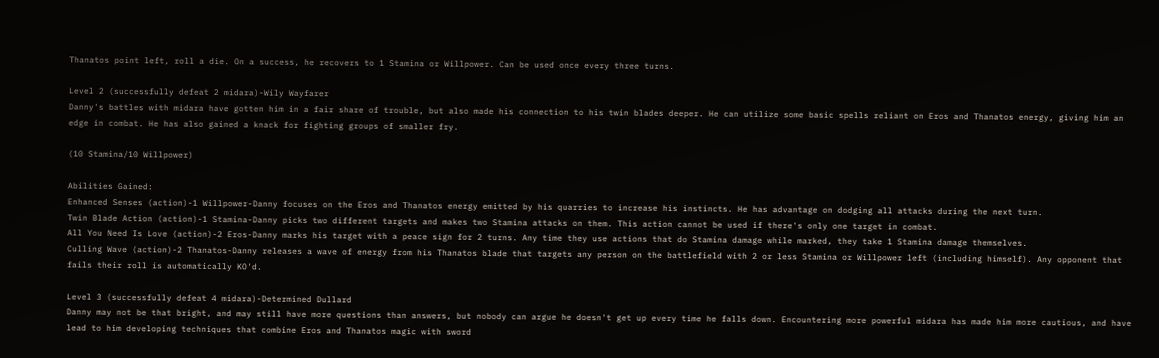Thanatos point left, roll a die. On a success, he recovers to 1 Stamina or Willpower. Can be used once every three turns.

Level 2 (successfully defeat 2 midara)-Wily Wayfarer
Danny's battles with midara have gotten him in a fair share of trouble, but also made his connection to his twin blades deeper. He can utilize some basic spells reliant on Eros and Thanatos energy, giving him an edge in combat. He has also gained a knack for fighting groups of smaller fry.

(10 Stamina/10 Willpower)

Abilities Gained:
Enhanced Senses (action)-1 Willpower-Danny focuses on the Eros and Thanatos energy emitted by his quarries to increase his instincts. He has advantage on dodging all attacks during the next turn.
Twin Blade Action (action)-1 Stamina-Danny picks two different targets and makes two Stamina attacks on them. This action cannot be used if there's only one target in combat.
All You Need Is Love (action)-2 Eros-Danny marks his target with a peace sign for 2 turns. Any time they use actions that do Stamina damage while marked, they take 1 Stamina damage themselves.
Culling Wave (action)-2 Thanatos-Danny releases a wave of energy from his Thanatos blade that targets any person on the battlefield with 2 or less Stamina or Willpower left (including himself). Any opponent that fails their roll is automatically KO'd.

Level 3 (successfully defeat 4 midara)-Determined Dullard
Danny may not be that bright, and may still have more questions than answers, but nobody can argue he doesn't get up every time he falls down. Encountering more powerful midara has made him more cautious, and have lead to him developing techniques that combine Eros and Thanatos magic with sword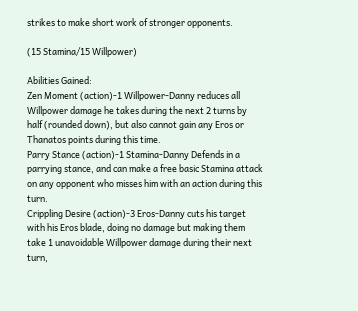strikes to make short work of stronger opponents.

(15 Stamina/15 Willpower)

Abilities Gained:
Zen Moment (action)-1 Willpower-Danny reduces all Willpower damage he takes during the next 2 turns by half (rounded down), but also cannot gain any Eros or Thanatos points during this time.
Parry Stance (action)-1 Stamina-Danny Defends in a parrying stance, and can make a free basic Stamina attack on any opponent who misses him with an action during this turn.
Crippling Desire (action)-3 Eros-Danny cuts his target with his Eros blade, doing no damage but making them take 1 unavoidable Willpower damage during their next turn,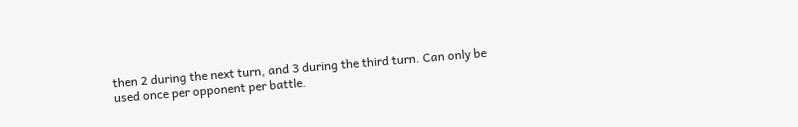then 2 during the next turn, and 3 during the third turn. Can only be used once per opponent per battle.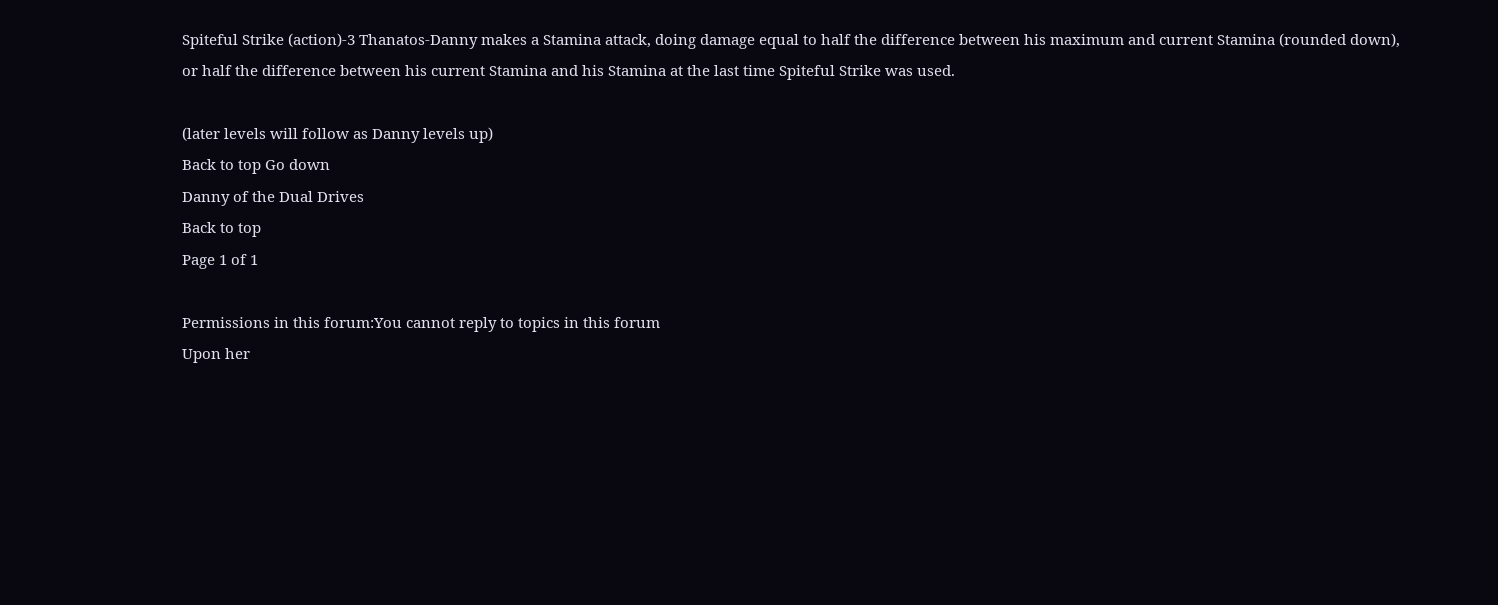Spiteful Strike (action)-3 Thanatos-Danny makes a Stamina attack, doing damage equal to half the difference between his maximum and current Stamina (rounded down), or half the difference between his current Stamina and his Stamina at the last time Spiteful Strike was used.

(later levels will follow as Danny levels up)
Back to top Go down
Danny of the Dual Drives
Back to top
Page 1 of 1

Permissions in this forum:You cannot reply to topics in this forum
Upon her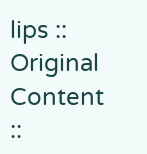lips :: Original Content ::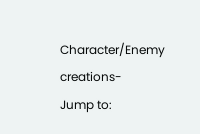Character/Enemy creations-
Jump to: